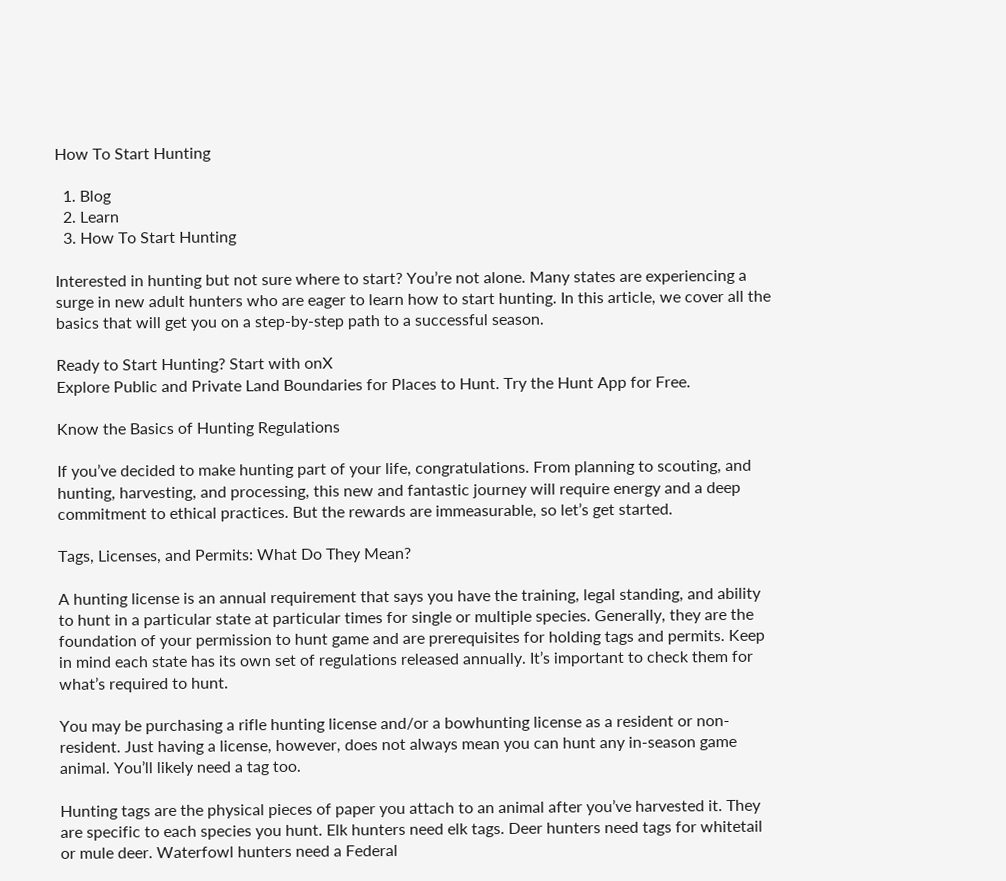How To Start Hunting

  1. Blog
  2. Learn
  3. How To Start Hunting

Interested in hunting but not sure where to start? You’re not alone. Many states are experiencing a surge in new adult hunters who are eager to learn how to start hunting. In this article, we cover all the basics that will get you on a step-by-step path to a successful season.

Ready to Start Hunting? Start with onX
Explore Public and Private Land Boundaries for Places to Hunt. Try the Hunt App for Free.

Know the Basics of Hunting Regulations

If you’ve decided to make hunting part of your life, congratulations. From planning to scouting, and hunting, harvesting, and processing, this new and fantastic journey will require energy and a deep commitment to ethical practices. But the rewards are immeasurable, so let’s get started.

Tags, Licenses, and Permits: What Do They Mean?

A hunting license is an annual requirement that says you have the training, legal standing, and ability to hunt in a particular state at particular times for single or multiple species. Generally, they are the foundation of your permission to hunt game and are prerequisites for holding tags and permits. Keep in mind each state has its own set of regulations released annually. It’s important to check them for what’s required to hunt.

You may be purchasing a rifle hunting license and/or a bowhunting license as a resident or non-resident. Just having a license, however, does not always mean you can hunt any in-season game animal. You’ll likely need a tag too.

Hunting tags are the physical pieces of paper you attach to an animal after you’ve harvested it. They are specific to each species you hunt. Elk hunters need elk tags. Deer hunters need tags for whitetail or mule deer. Waterfowl hunters need a Federal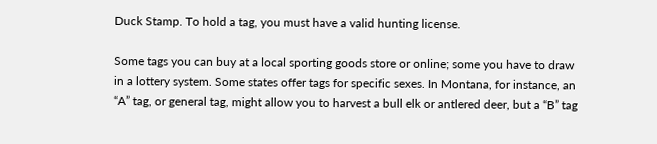Duck Stamp. To hold a tag, you must have a valid hunting license.

Some tags you can buy at a local sporting goods store or online; some you have to draw in a lottery system. Some states offer tags for specific sexes. In Montana, for instance, an “A” tag, or general tag, might allow you to harvest a bull elk or antlered deer, but a “B” tag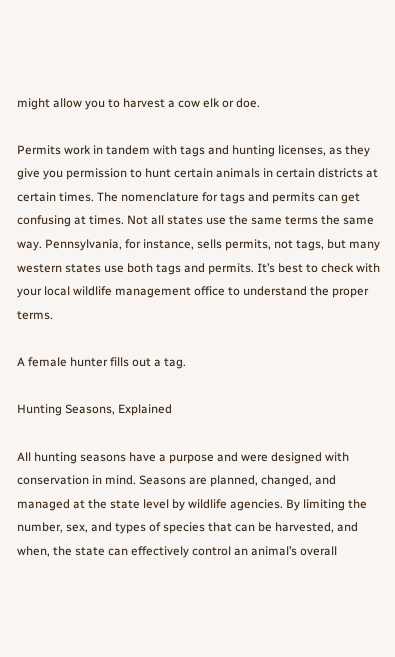might allow you to harvest a cow elk or doe.

Permits work in tandem with tags and hunting licenses, as they give you permission to hunt certain animals in certain districts at certain times. The nomenclature for tags and permits can get confusing at times. Not all states use the same terms the same way. Pennsylvania, for instance, sells permits, not tags, but many western states use both tags and permits. It’s best to check with your local wildlife management office to understand the proper terms.

A female hunter fills out a tag.

Hunting Seasons, Explained

All hunting seasons have a purpose and were designed with conservation in mind. Seasons are planned, changed, and managed at the state level by wildlife agencies. By limiting the number, sex, and types of species that can be harvested, and when, the state can effectively control an animal’s overall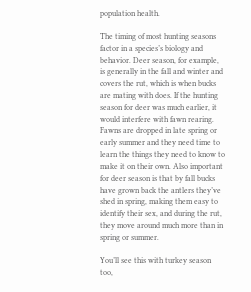population health.

The timing of most hunting seasons factor in a species’s biology and behavior. Deer season, for example, is generally in the fall and winter and covers the rut, which is when bucks are mating with does. If the hunting season for deer was much earlier, it would interfere with fawn rearing. Fawns are dropped in late spring or early summer and they need time to learn the things they need to know to make it on their own. Also important for deer season is that by fall bucks have grown back the antlers they’ve shed in spring, making them easy to identify their sex, and during the rut, they move around much more than in spring or summer.

You’ll see this with turkey season too,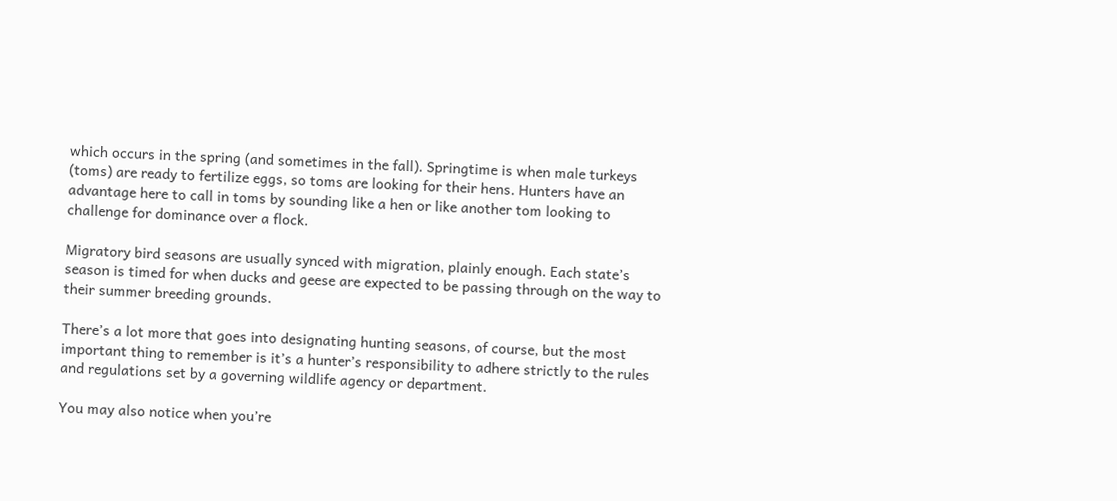which occurs in the spring (and sometimes in the fall). Springtime is when male turkeys (toms) are ready to fertilize eggs, so toms are looking for their hens. Hunters have an advantage here to call in toms by sounding like a hen or like another tom looking to challenge for dominance over a flock.

Migratory bird seasons are usually synced with migration, plainly enough. Each state’s season is timed for when ducks and geese are expected to be passing through on the way to their summer breeding grounds.

There’s a lot more that goes into designating hunting seasons, of course, but the most important thing to remember is it’s a hunter’s responsibility to adhere strictly to the rules and regulations set by a governing wildlife agency or department.

You may also notice when you’re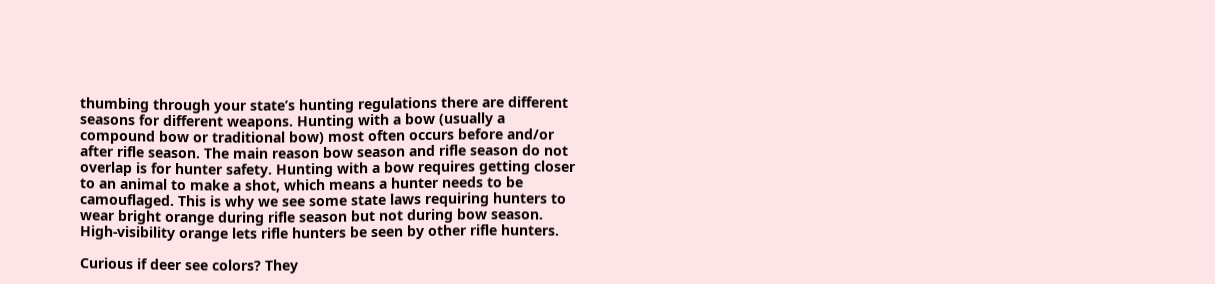thumbing through your state’s hunting regulations there are different seasons for different weapons. Hunting with a bow (usually a compound bow or traditional bow) most often occurs before and/or after rifle season. The main reason bow season and rifle season do not overlap is for hunter safety. Hunting with a bow requires getting closer to an animal to make a shot, which means a hunter needs to be camouflaged. This is why we see some state laws requiring hunters to wear bright orange during rifle season but not during bow season. High-visibility orange lets rifle hunters be seen by other rifle hunters.

Curious if deer see colors? They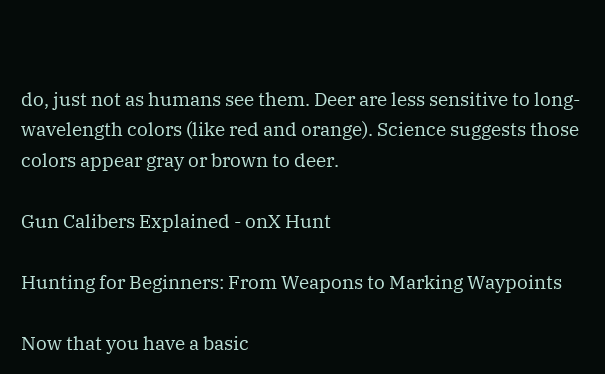do, just not as humans see them. Deer are less sensitive to long-wavelength colors (like red and orange). Science suggests those colors appear gray or brown to deer.

Gun Calibers Explained - onX Hunt

Hunting for Beginners: From Weapons to Marking Waypoints

Now that you have a basic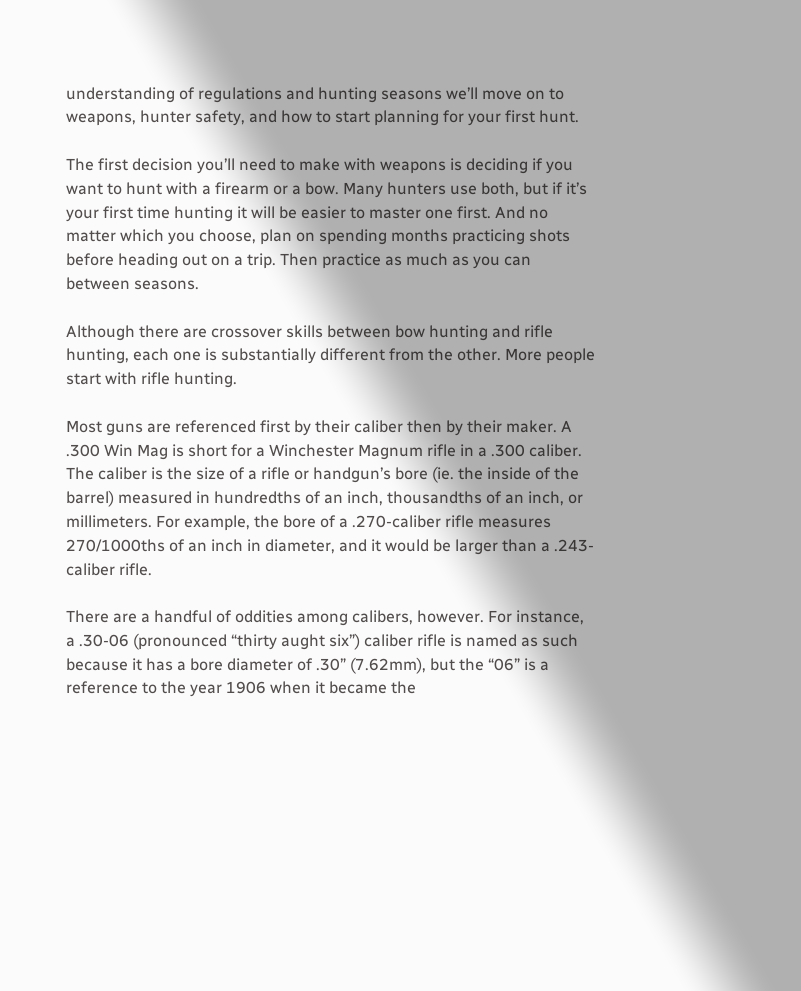understanding of regulations and hunting seasons we’ll move on to weapons, hunter safety, and how to start planning for your first hunt.

The first decision you’ll need to make with weapons is deciding if you want to hunt with a firearm or a bow. Many hunters use both, but if it’s your first time hunting it will be easier to master one first. And no matter which you choose, plan on spending months practicing shots before heading out on a trip. Then practice as much as you can between seasons.

Although there are crossover skills between bow hunting and rifle hunting, each one is substantially different from the other. More people start with rifle hunting.

Most guns are referenced first by their caliber then by their maker. A .300 Win Mag is short for a Winchester Magnum rifle in a .300 caliber. The caliber is the size of a rifle or handgun’s bore (ie. the inside of the barrel) measured in hundredths of an inch, thousandths of an inch, or millimeters. For example, the bore of a .270-caliber rifle measures 270/1000ths of an inch in diameter, and it would be larger than a .243-caliber rifle.

There are a handful of oddities among calibers, however. For instance, a .30-06 (pronounced “thirty aught six”) caliber rifle is named as such because it has a bore diameter of .30” (7.62mm), but the “06” is a reference to the year 1906 when it became the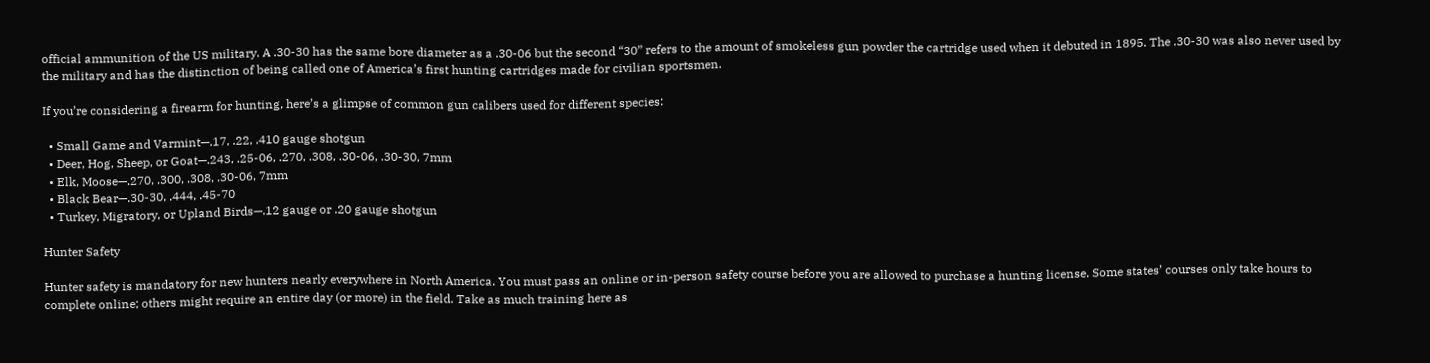official ammunition of the US military. A .30-30 has the same bore diameter as a .30-06 but the second “30” refers to the amount of smokeless gun powder the cartridge used when it debuted in 1895. The .30-30 was also never used by the military and has the distinction of being called one of America’s first hunting cartridges made for civilian sportsmen.

If you’re considering a firearm for hunting, here’s a glimpse of common gun calibers used for different species:

  • Small Game and Varmint—.17, .22, .410 gauge shotgun
  • Deer, Hog, Sheep, or Goat—.243, .25-06, .270, .308, .30-06, .30-30, 7mm
  • Elk, Moose—.270, .300, .308, .30-06, 7mm
  • Black Bear—.30-30, .444, .45-70
  • Turkey, Migratory, or Upland Birds—.12 gauge or .20 gauge shotgun

Hunter Safety

Hunter safety is mandatory for new hunters nearly everywhere in North America. You must pass an online or in-person safety course before you are allowed to purchase a hunting license. Some states’ courses only take hours to complete online; others might require an entire day (or more) in the field. Take as much training here as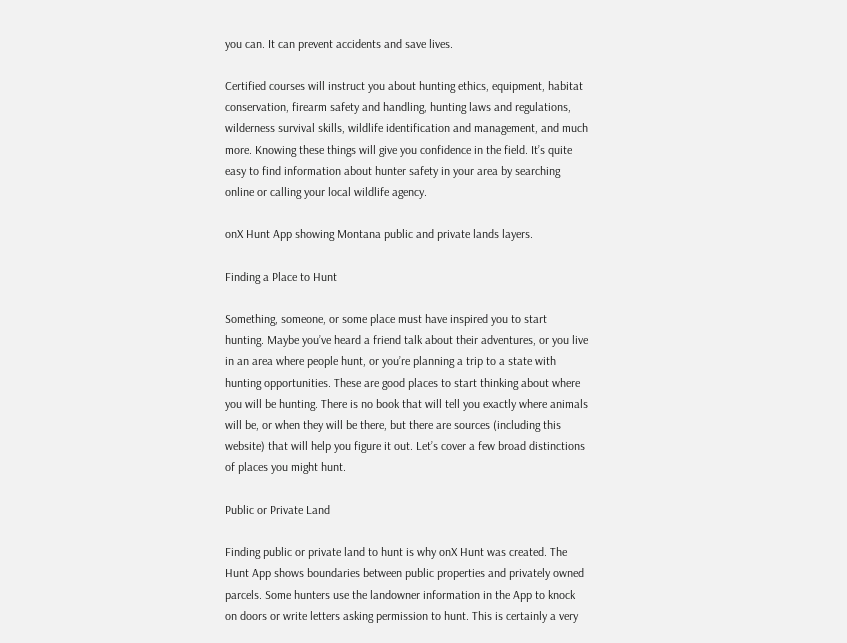you can. It can prevent accidents and save lives.

Certified courses will instruct you about hunting ethics, equipment, habitat conservation, firearm safety and handling, hunting laws and regulations, wilderness survival skills, wildlife identification and management, and much more. Knowing these things will give you confidence in the field. It’s quite easy to find information about hunter safety in your area by searching online or calling your local wildlife agency.

onX Hunt App showing Montana public and private lands layers.

Finding a Place to Hunt

Something, someone, or some place must have inspired you to start hunting. Maybe you’ve heard a friend talk about their adventures, or you live in an area where people hunt, or you’re planning a trip to a state with hunting opportunities. These are good places to start thinking about where you will be hunting. There is no book that will tell you exactly where animals will be, or when they will be there, but there are sources (including this website) that will help you figure it out. Let’s cover a few broad distinctions of places you might hunt.

Public or Private Land

Finding public or private land to hunt is why onX Hunt was created. The Hunt App shows boundaries between public properties and privately owned parcels. Some hunters use the landowner information in the App to knock on doors or write letters asking permission to hunt. This is certainly a very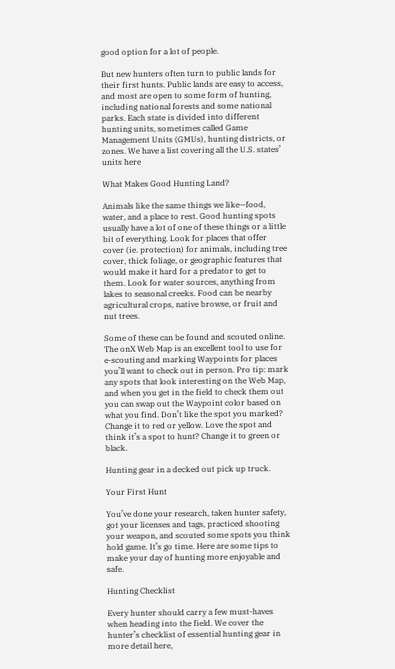good option for a lot of people.

But new hunters often turn to public lands for their first hunts. Public lands are easy to access, and most are open to some form of hunting, including national forests and some national parks. Each state is divided into different hunting units, sometimes called Game Management Units (GMUs), hunting districts, or zones. We have a list covering all the U.S. states’ units here

What Makes Good Hunting Land?

Animals like the same things we like—food, water, and a place to rest. Good hunting spots usually have a lot of one of these things or a little bit of everything. Look for places that offer cover (ie. protection) for animals, including tree cover, thick foliage, or geographic features that would make it hard for a predator to get to them. Look for water sources, anything from lakes to seasonal creeks. Food can be nearby agricultural crops, native browse, or fruit and nut trees.

Some of these can be found and scouted online. The onX Web Map is an excellent tool to use for e-scouting and marking Waypoints for places you’ll want to check out in person. Pro tip: mark any spots that look interesting on the Web Map, and when you get in the field to check them out you can swap out the Waypoint color based on what you find. Don’t like the spot you marked? Change it to red or yellow. Love the spot and think it’s a spot to hunt? Change it to green or black.

Hunting gear in a decked out pick up truck.

Your First Hunt

You’ve done your research, taken hunter safety, got your licenses and tags, practiced shooting your weapon, and scouted some spots you think hold game. It’s go time. Here are some tips to make your day of hunting more enjoyable and safe.

Hunting Checklist

Every hunter should carry a few must-haves when heading into the field. We cover the hunter’s checklist of essential hunting gear in more detail here,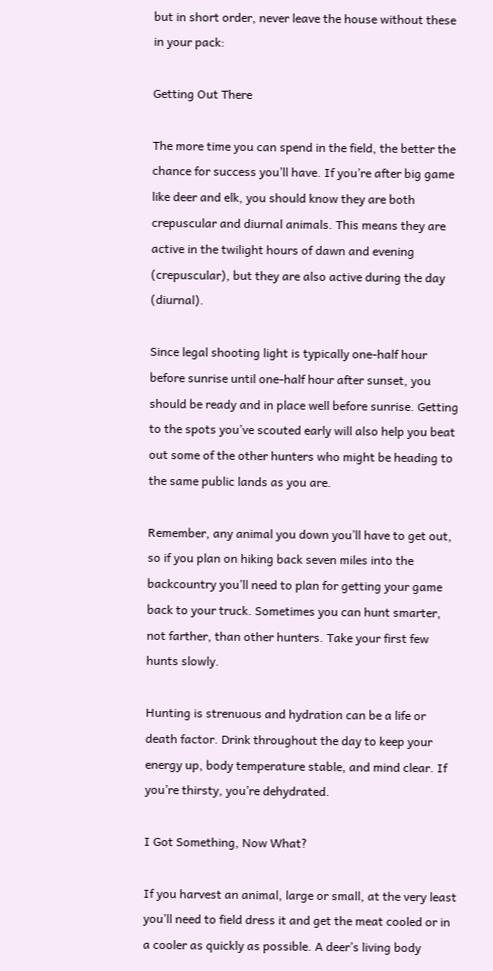but in short order, never leave the house without these in your pack:

Getting Out There

The more time you can spend in the field, the better the chance for success you’ll have. If you’re after big game like deer and elk, you should know they are both crepuscular and diurnal animals. This means they are active in the twilight hours of dawn and evening (crepuscular), but they are also active during the day (diurnal).

Since legal shooting light is typically one-half hour before sunrise until one-half hour after sunset, you should be ready and in place well before sunrise. Getting to the spots you’ve scouted early will also help you beat out some of the other hunters who might be heading to the same public lands as you are.

Remember, any animal you down you’ll have to get out, so if you plan on hiking back seven miles into the backcountry you’ll need to plan for getting your game back to your truck. Sometimes you can hunt smarter, not farther, than other hunters. Take your first few hunts slowly.

Hunting is strenuous and hydration can be a life or death factor. Drink throughout the day to keep your energy up, body temperature stable, and mind clear. If you’re thirsty, you’re dehydrated.

I Got Something, Now What?

If you harvest an animal, large or small, at the very least you’ll need to field dress it and get the meat cooled or in a cooler as quickly as possible. A deer’s living body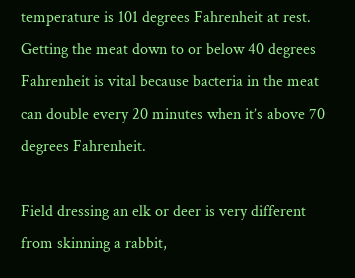temperature is 101 degrees Fahrenheit at rest. Getting the meat down to or below 40 degrees Fahrenheit is vital because bacteria in the meat can double every 20 minutes when it’s above 70 degrees Fahrenheit.

Field dressing an elk or deer is very different from skinning a rabbit,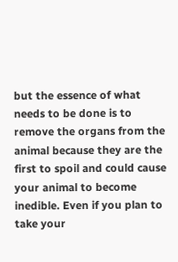but the essence of what needs to be done is to remove the organs from the animal because they are the first to spoil and could cause your animal to become inedible. Even if you plan to take your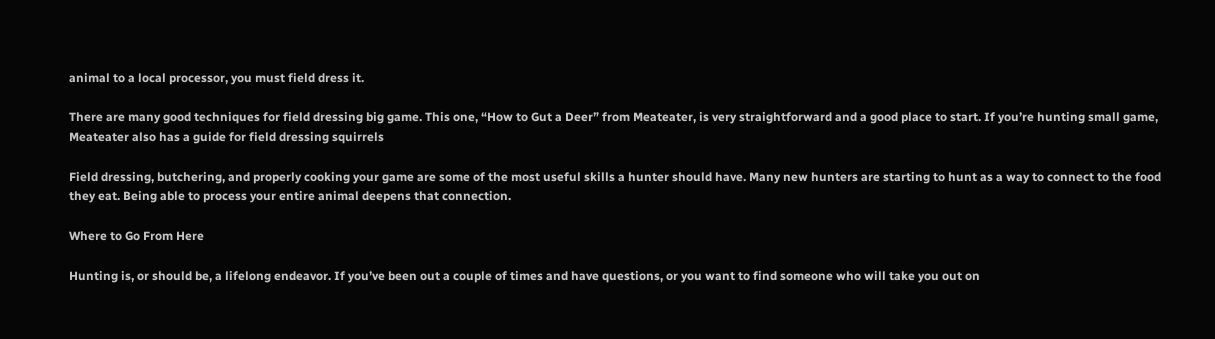animal to a local processor, you must field dress it.

There are many good techniques for field dressing big game. This one, “How to Gut a Deer” from Meateater, is very straightforward and a good place to start. If you’re hunting small game, Meateater also has a guide for field dressing squirrels

Field dressing, butchering, and properly cooking your game are some of the most useful skills a hunter should have. Many new hunters are starting to hunt as a way to connect to the food they eat. Being able to process your entire animal deepens that connection.

Where to Go From Here

Hunting is, or should be, a lifelong endeavor. If you’ve been out a couple of times and have questions, or you want to find someone who will take you out on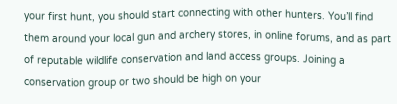your first hunt, you should start connecting with other hunters. You’ll find them around your local gun and archery stores, in online forums, and as part of reputable wildlife conservation and land access groups. Joining a conservation group or two should be high on your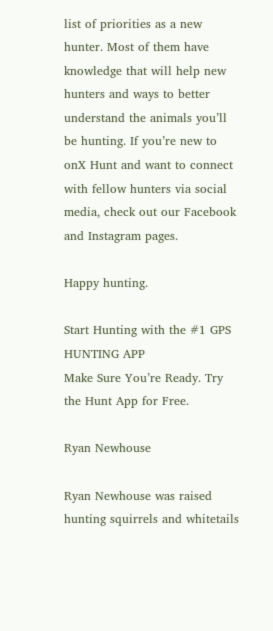list of priorities as a new hunter. Most of them have knowledge that will help new hunters and ways to better understand the animals you’ll be hunting. If you’re new to onX Hunt and want to connect with fellow hunters via social media, check out our Facebook and Instagram pages.

Happy hunting.

Start Hunting with the #1 GPS HUNTING APP
Make Sure You’re Ready. Try the Hunt App for Free.

Ryan Newhouse

Ryan Newhouse was raised hunting squirrels and whitetails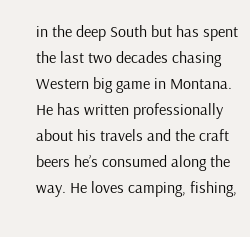in the deep South but has spent the last two decades chasing Western big game in Montana. He has written professionally about his travels and the craft beers he’s consumed along the way. He loves camping, fishing,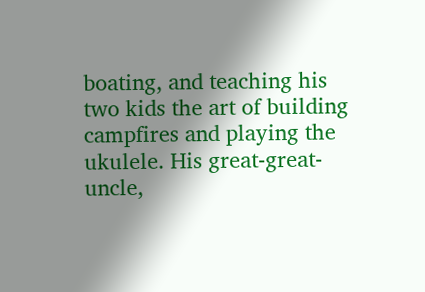boating, and teaching his two kids the art of building campfires and playing the ukulele. His great-great-uncle,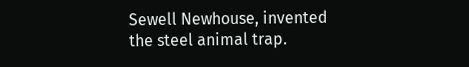Sewell Newhouse, invented the steel animal trap.